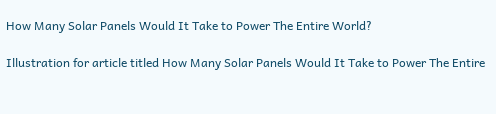How Many Solar Panels Would It Take to Power The Entire World?

Illustration for article titled How Many Solar Panels Would It Take to Power The Entire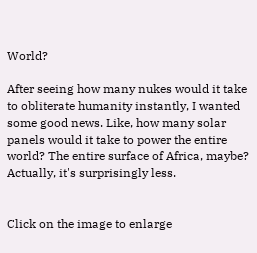World?

After seeing how many nukes would it take to obliterate humanity instantly, I wanted some good news. Like, how many solar panels would it take to power the entire world? The entire surface of Africa, maybe? Actually, it's surprisingly less.


Click on the image to enlarge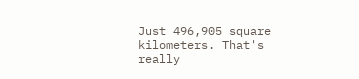Just 496,905 square kilometers. That's really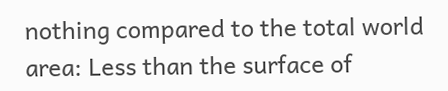nothing compared to the total world area: Less than the surface of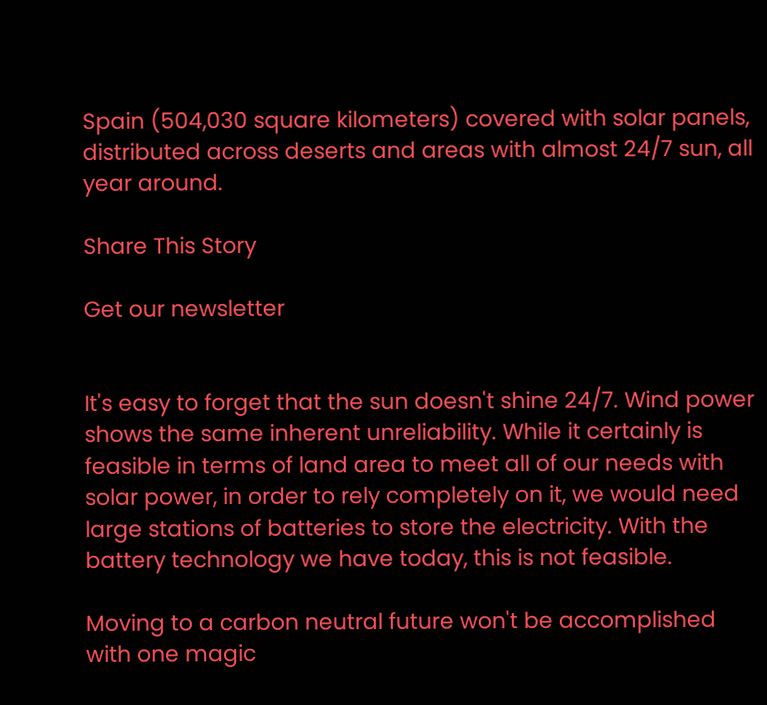Spain (504,030 square kilometers) covered with solar panels, distributed across deserts and areas with almost 24/7 sun, all year around.

Share This Story

Get our newsletter


It's easy to forget that the sun doesn't shine 24/7. Wind power shows the same inherent unreliability. While it certainly is feasible in terms of land area to meet all of our needs with solar power, in order to rely completely on it, we would need large stations of batteries to store the electricity. With the battery technology we have today, this is not feasible.

Moving to a carbon neutral future won't be accomplished with one magic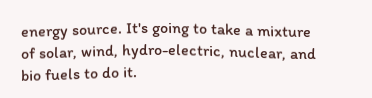energy source. It's going to take a mixture of solar, wind, hydro-electric, nuclear, and bio fuels to do it.